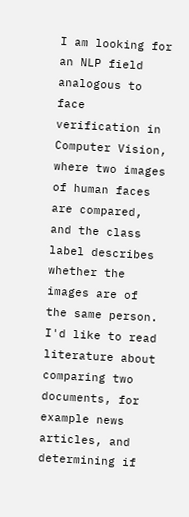I am looking for an NLP field analogous to face verification in Computer Vision, where two images of human faces are compared, and the class label describes whether the images are of the same person. I'd like to read literature about comparing two documents, for example news articles, and determining if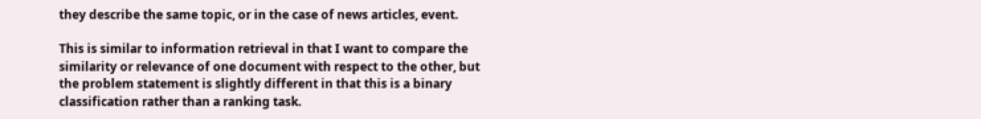they describe the same topic, or in the case of news articles, event.

This is similar to information retrieval in that I want to compare the similarity or relevance of one document with respect to the other, but the problem statement is slightly different in that this is a binary classification rather than a ranking task.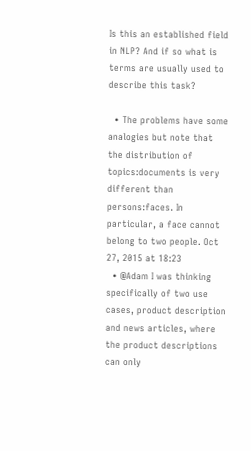Is this an established field in NLP? And if so what is terms are usually used to describe this task?

  • The problems have some analogies but note that the distribution of topics:documents is very different than persons:faces. In particular, a face cannot belong to two people. Oct 27, 2015 at 18:23
  • @Adam I was thinking specifically of two use cases, product description and news articles, where the product descriptions can only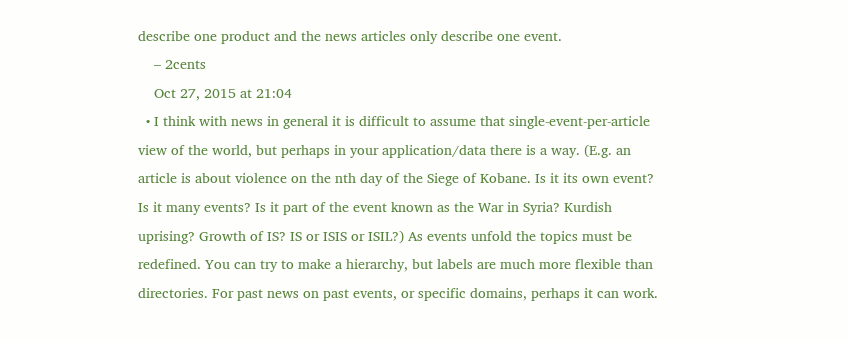describe one product and the news articles only describe one event.
    – 2cents
    Oct 27, 2015 at 21:04
  • I think with news in general it is difficult to assume that single-event-per-article view of the world, but perhaps in your application/data there is a way. (E.g. an article is about violence on the nth day of the Siege of Kobane. Is it its own event? Is it many events? Is it part of the event known as the War in Syria? Kurdish uprising? Growth of IS? IS or ISIS or ISIL?) As events unfold the topics must be redefined. You can try to make a hierarchy, but labels are much more flexible than directories. For past news on past events, or specific domains, perhaps it can work.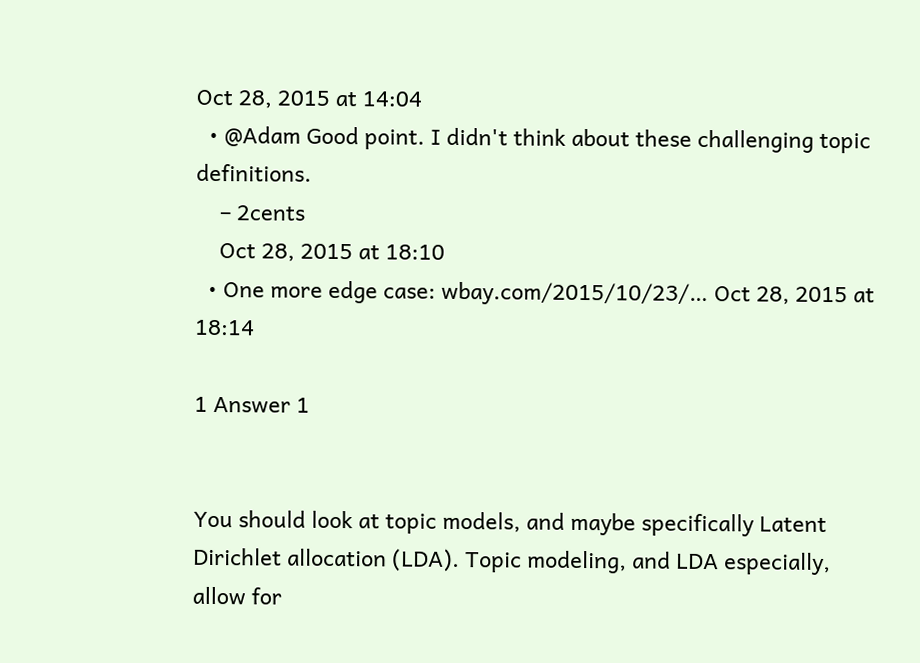Oct 28, 2015 at 14:04
  • @Adam Good point. I didn't think about these challenging topic definitions.
    – 2cents
    Oct 28, 2015 at 18:10
  • One more edge case: wbay.com/2015/10/23/… Oct 28, 2015 at 18:14

1 Answer 1


You should look at topic models, and maybe specifically Latent Dirichlet allocation (LDA). Topic modeling, and LDA especially, allow for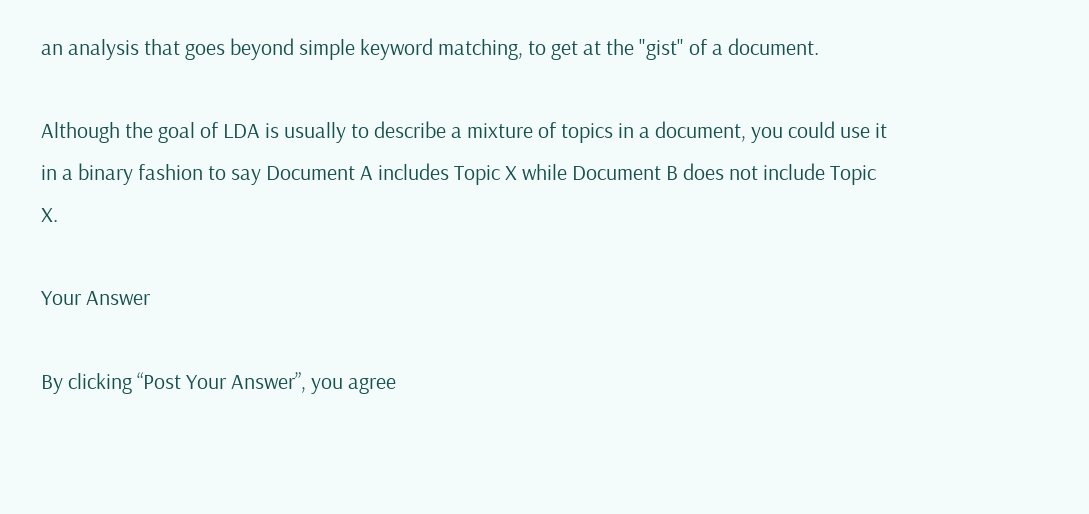an analysis that goes beyond simple keyword matching, to get at the "gist" of a document.

Although the goal of LDA is usually to describe a mixture of topics in a document, you could use it in a binary fashion to say Document A includes Topic X while Document B does not include Topic X.

Your Answer

By clicking “Post Your Answer”, you agree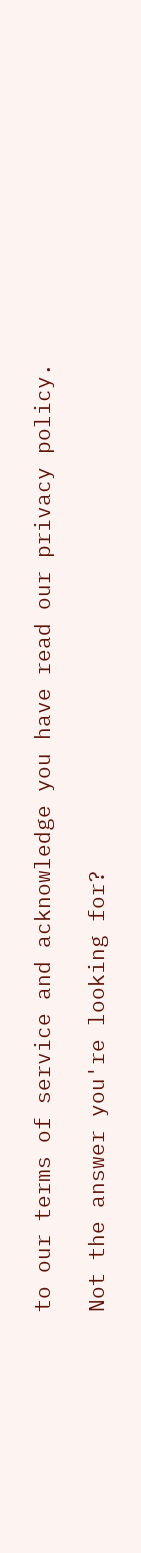to our terms of service and acknowledge you have read our privacy policy.

Not the answer you're looking for?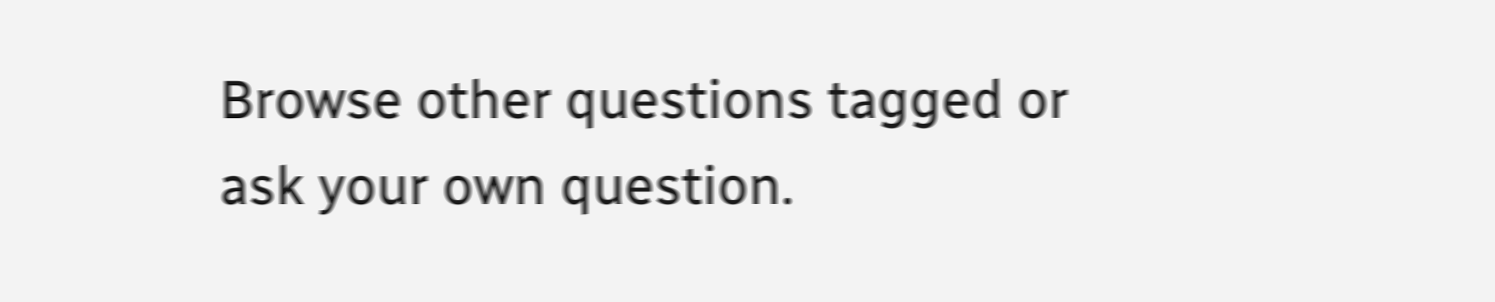Browse other questions tagged or ask your own question.